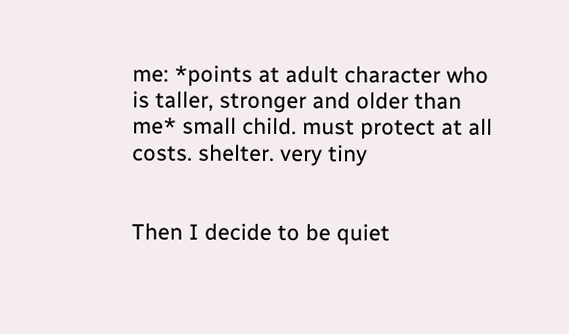me: *points at adult character who is taller, stronger and older than me* small child. must protect at all costs. shelter. very tiny


Then I decide to be quiet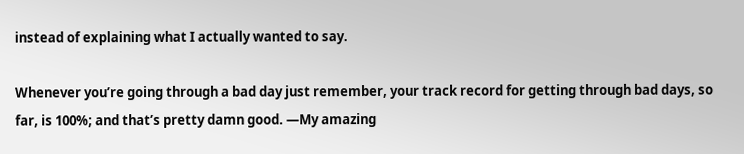instead of explaining what I actually wanted to say.

Whenever you’re going through a bad day just remember, your track record for getting through bad days, so far, is 100%; and that’s pretty damn good. —My amazing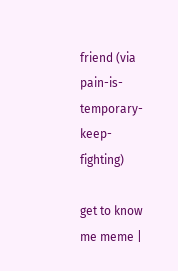friend (via pain-is-temporary-keep-fighting)

get to know me meme |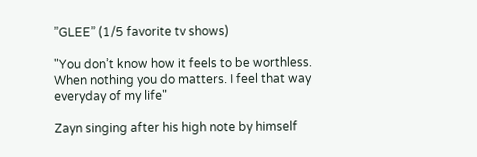”GLEE” (1/5 favorite tv shows)

"You don’t know how it feels to be worthless. When nothing you do matters. I feel that way everyday of my life"

Zayn singing after his high note by himself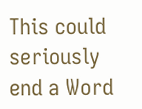This could seriously end a Word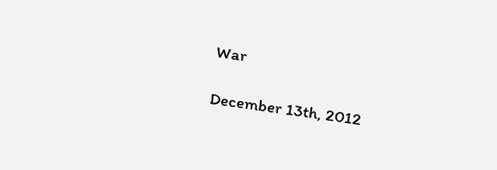War

December 13th, 2012